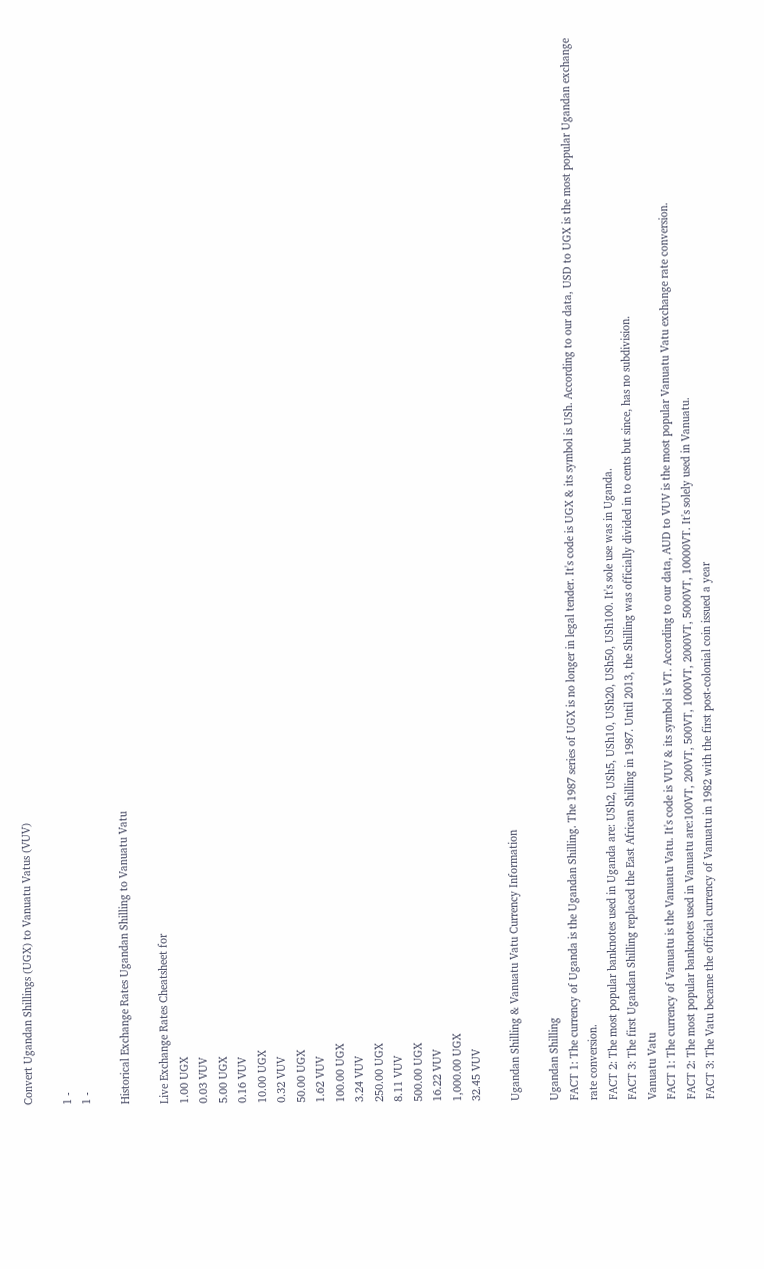Convert Ugandan Shillings (UGX) to Vanuatu Vatus (VUV)

1 -
1 -

Historical Exchange Rates Ugandan Shilling to Vanuatu Vatu

Live Exchange Rates Cheatsheet for
1.00 UGX
0.03 VUV
5.00 UGX
0.16 VUV
10.00 UGX
0.32 VUV
50.00 UGX
1.62 VUV
100.00 UGX
3.24 VUV
250.00 UGX
8.11 VUV
500.00 UGX
16.22 VUV
1,000.00 UGX
32.45 VUV

Ugandan Shilling & Vanuatu Vatu Currency Information

Ugandan Shilling
FACT 1: The currency of Uganda is the Ugandan Shilling. The 1987 series of UGX is no longer in legal tender. It's code is UGX & its symbol is USh. According to our data, USD to UGX is the most popular Ugandan exchange rate conversion.
FACT 2: The most popular banknotes used in Uganda are: USh2, USh5, USh10, USh20, USh50, USh100. It's sole use was in Uganda.
FACT 3: The first Ugandan Shilling replaced the East African Shilling in 1987. Until 2013, the Shilling was officially divided in to cents but since, has no subdivision.
Vanuatu Vatu
FACT 1: The currency of Vanuatu is the Vanuatu Vatu. It's code is VUV & its symbol is VT. According to our data, AUD to VUV is the most popular Vanuatu Vatu exchange rate conversion.
FACT 2: The most popular banknotes used in Vanuatu are:100VT, 200VT, 500VT, 1000VT, 2000VT, 5000VT, 10000VT. It's solely used in Vanuatu.
FACT 3: The Vatu became the official currency of Vanuatu in 1982 with the first post-colonial coin issued a year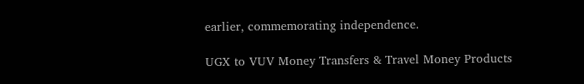earlier, commemorating independence.

UGX to VUV Money Transfers & Travel Money Products